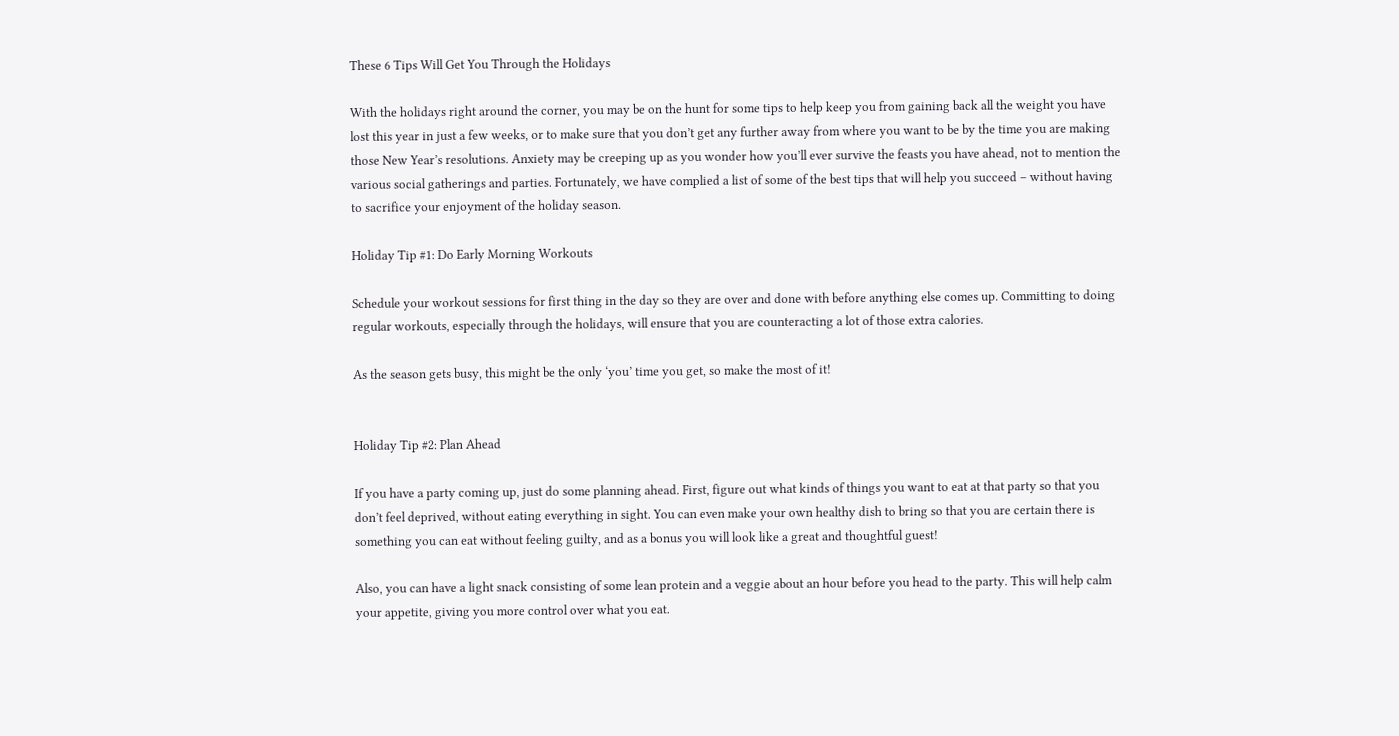These 6 Tips Will Get You Through the Holidays

With the holidays right around the corner, you may be on the hunt for some tips to help keep you from gaining back all the weight you have lost this year in just a few weeks, or to make sure that you don’t get any further away from where you want to be by the time you are making those New Year’s resolutions. Anxiety may be creeping up as you wonder how you’ll ever survive the feasts you have ahead, not to mention the various social gatherings and parties. Fortunately, we have complied a list of some of the best tips that will help you succeed – without having to sacrifice your enjoyment of the holiday season.

Holiday Tip #1: Do Early Morning Workouts

Schedule your workout sessions for first thing in the day so they are over and done with before anything else comes up. Committing to doing regular workouts, especially through the holidays, will ensure that you are counteracting a lot of those extra calories.

As the season gets busy, this might be the only ‘you’ time you get, so make the most of it!


Holiday Tip #2: Plan Ahead

If you have a party coming up, just do some planning ahead. First, figure out what kinds of things you want to eat at that party so that you don’t feel deprived, without eating everything in sight. You can even make your own healthy dish to bring so that you are certain there is something you can eat without feeling guilty, and as a bonus you will look like a great and thoughtful guest!

Also, you can have a light snack consisting of some lean protein and a veggie about an hour before you head to the party. This will help calm your appetite, giving you more control over what you eat.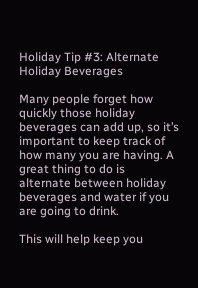Holiday Tip #3: Alternate Holiday Beverages

Many people forget how quickly those holiday beverages can add up, so it’s important to keep track of how many you are having. A great thing to do is alternate between holiday beverages and water if you are going to drink.

This will help keep you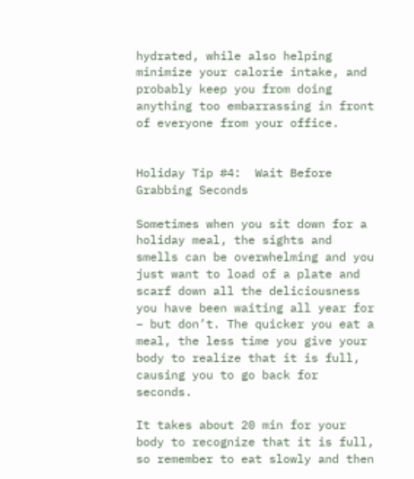hydrated, while also helping minimize your calorie intake, and probably keep you from doing anything too embarrassing in front of everyone from your office.


Holiday Tip #4:  Wait Before Grabbing Seconds

Sometimes when you sit down for a holiday meal, the sights and smells can be overwhelming and you just want to load of a plate and scarf down all the deliciousness you have been waiting all year for – but don’t. The quicker you eat a meal, the less time you give your body to realize that it is full, causing you to go back for seconds.

It takes about 20 min for your body to recognize that it is full, so remember to eat slowly and then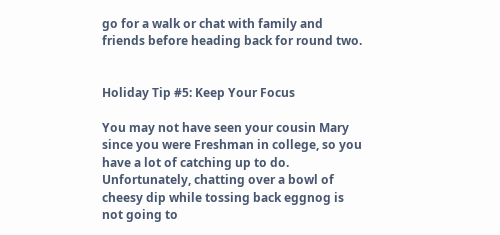go for a walk or chat with family and friends before heading back for round two.


Holiday Tip #5: Keep Your Focus

You may not have seen your cousin Mary since you were Freshman in college, so you have a lot of catching up to do. Unfortunately, chatting over a bowl of cheesy dip while tossing back eggnog is not going to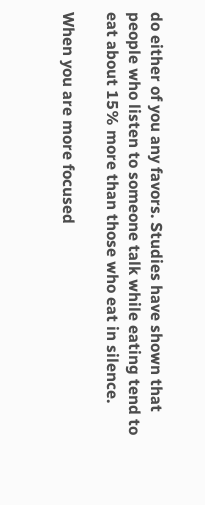do either of you any favors. Studies have shown that people who listen to someone talk while eating tend to eat about 15% more than those who eat in silence.

When you are more focused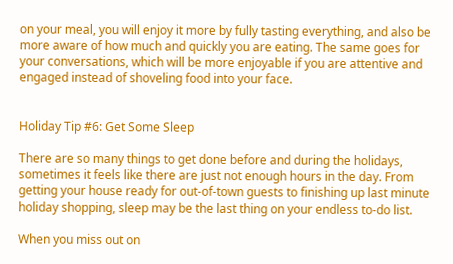on your meal, you will enjoy it more by fully tasting everything, and also be more aware of how much and quickly you are eating. The same goes for your conversations, which will be more enjoyable if you are attentive and engaged instead of shoveling food into your face.


Holiday Tip #6: Get Some Sleep

There are so many things to get done before and during the holidays, sometimes it feels like there are just not enough hours in the day. From getting your house ready for out-of-town guests to finishing up last minute holiday shopping, sleep may be the last thing on your endless to-do list.

When you miss out on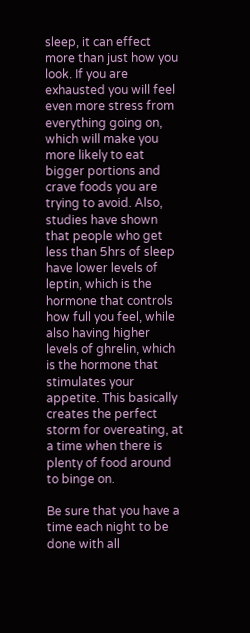sleep, it can effect more than just how you look. If you are exhausted you will feel even more stress from everything going on, which will make you more likely to eat bigger portions and crave foods you are trying to avoid. Also, studies have shown that people who get less than 5hrs of sleep have lower levels of leptin, which is the hormone that controls how full you feel, while also having higher levels of ghrelin, which is the hormone that stimulates your appetite. This basically creates the perfect storm for overeating, at a time when there is plenty of food around to binge on.

Be sure that you have a time each night to be done with all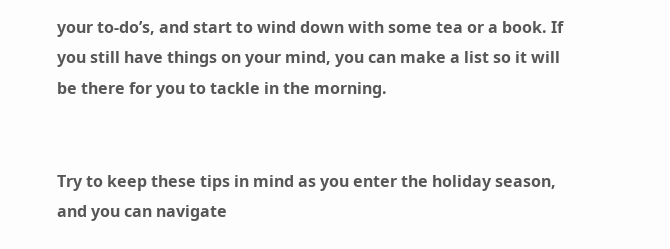your to-do’s, and start to wind down with some tea or a book. If you still have things on your mind, you can make a list so it will be there for you to tackle in the morning.


Try to keep these tips in mind as you enter the holiday season, and you can navigate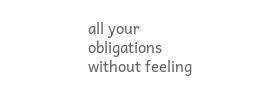all your obligations without feeling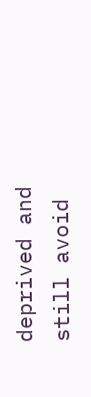deprived and still avoid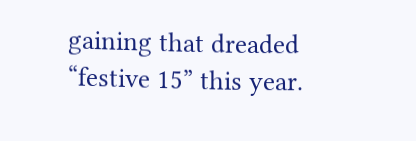gaining that dreaded “festive 15” this year.